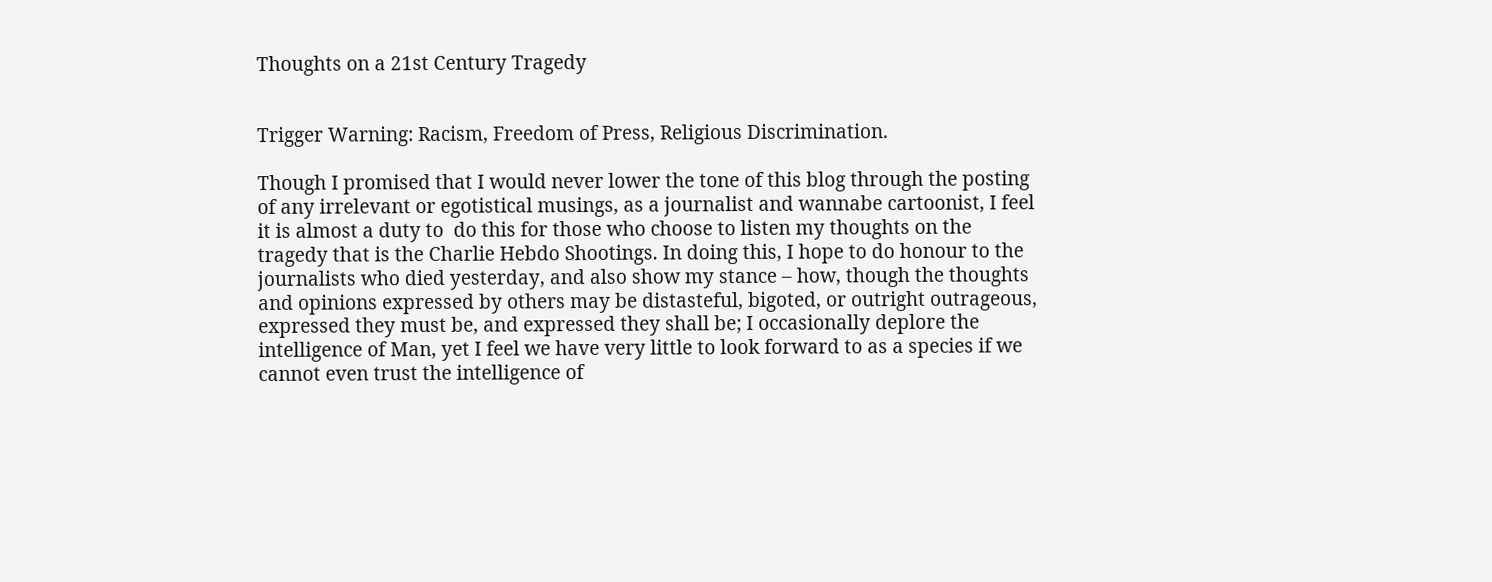Thoughts on a 21st Century Tragedy


Trigger Warning: Racism, Freedom of Press, Religious Discrimination.

Though I promised that I would never lower the tone of this blog through the posting of any irrelevant or egotistical musings, as a journalist and wannabe cartoonist, I feel it is almost a duty to  do this for those who choose to listen my thoughts on the tragedy that is the Charlie Hebdo Shootings. In doing this, I hope to do honour to the journalists who died yesterday, and also show my stance – how, though the thoughts and opinions expressed by others may be distasteful, bigoted, or outright outrageous, expressed they must be, and expressed they shall be; I occasionally deplore the intelligence of Man, yet I feel we have very little to look forward to as a species if we cannot even trust the intelligence of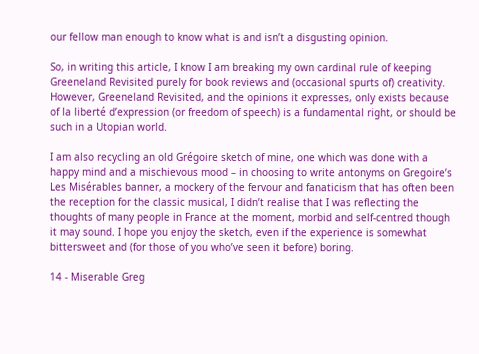our fellow man enough to know what is and isn’t a disgusting opinion.

So, in writing this article, I know I am breaking my own cardinal rule of keeping Greeneland Revisited purely for book reviews and (occasional spurts of) creativity. However, Greeneland Revisited, and the opinions it expresses, only exists because of la liberté d’expression (or freedom of speech) is a fundamental right, or should be such in a Utopian world.

I am also recycling an old Grégoire sketch of mine, one which was done with a happy mind and a mischievous mood – in choosing to write antonyms on Gregoire’s Les Misérables banner, a mockery of the fervour and fanaticism that has often been the reception for the classic musical, I didn’t realise that I was reflecting the thoughts of many people in France at the moment, morbid and self-centred though it may sound. I hope you enjoy the sketch, even if the experience is somewhat bittersweet and (for those of you who’ve seen it before) boring.

14 - Miserable Greg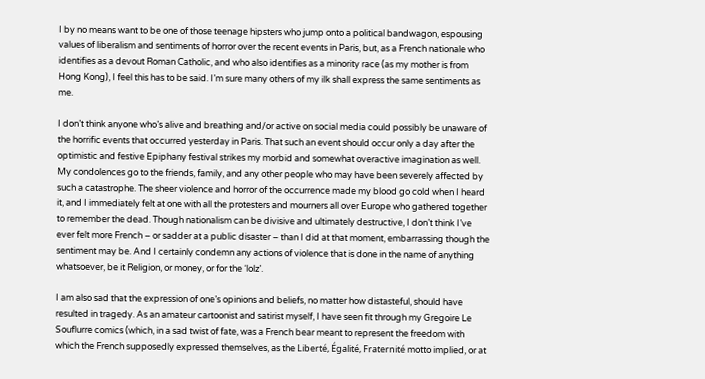I by no means want to be one of those teenage hipsters who jump onto a political bandwagon, espousing values of liberalism and sentiments of horror over the recent events in Paris, but, as a French nationale who identifies as a devout Roman Catholic, and who also identifies as a minority race (as my mother is from Hong Kong), I feel this has to be said. I’m sure many others of my ilk shall express the same sentiments as me.

I don’t think anyone who’s alive and breathing and/or active on social media could possibly be unaware of the horrific events that occurred yesterday in Paris. That such an event should occur only a day after the optimistic and festive Epiphany festival strikes my morbid and somewhat overactive imagination as well. My condolences go to the friends, family, and any other people who may have been severely affected by such a catastrophe. The sheer violence and horror of the occurrence made my blood go cold when I heard it, and I immediately felt at one with all the protesters and mourners all over Europe who gathered together to remember the dead. Though nationalism can be divisive and ultimately destructive, I don’t think I’ve ever felt more French – or sadder at a public disaster – than I did at that moment, embarrassing though the sentiment may be. And I certainly condemn any actions of violence that is done in the name of anything whatsoever, be it Religion, or money, or for the ‘lolz’.

I am also sad that the expression of one’s opinions and beliefs, no matter how distasteful, should have resulted in tragedy. As an amateur cartoonist and satirist myself, I have seen fit through my Gregoire Le Souflurre comics (which, in a sad twist of fate, was a French bear meant to represent the freedom with which the French supposedly expressed themselves, as the Liberté, Égalité, Fraternité motto implied, or at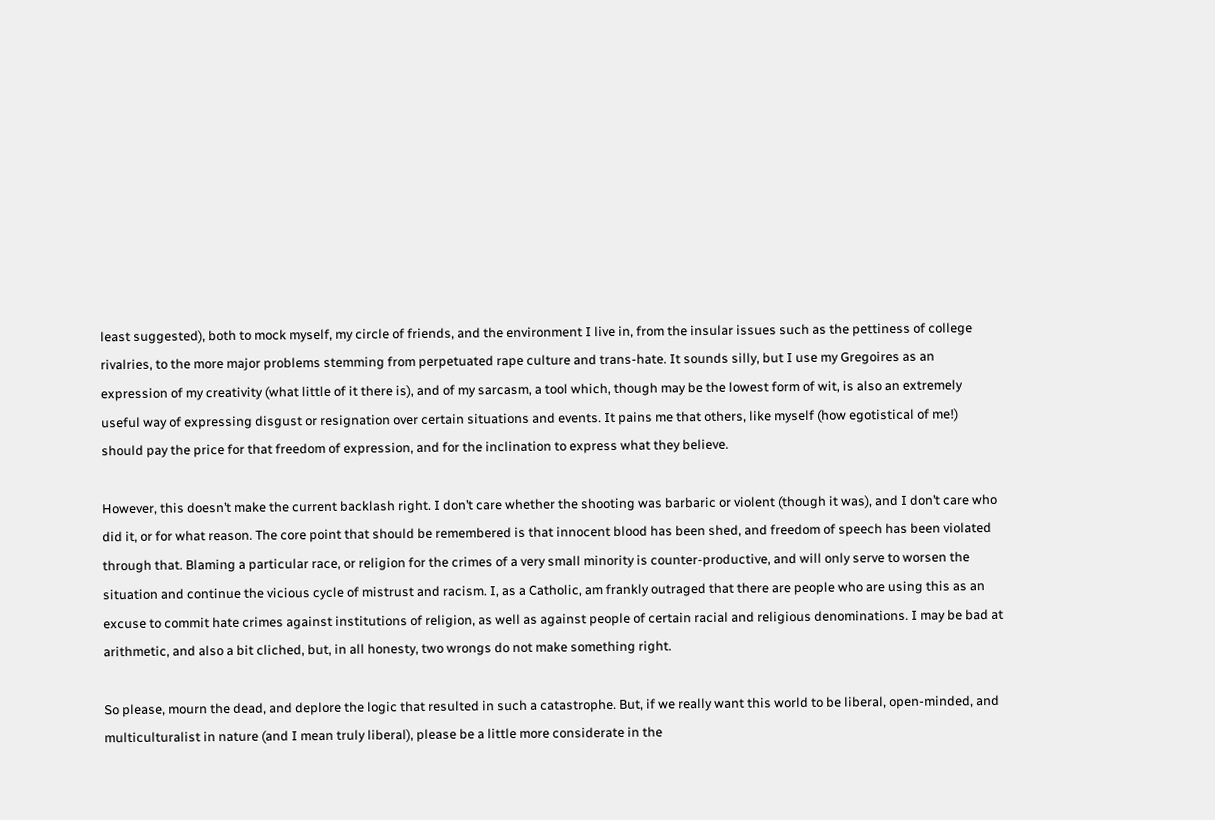least suggested), both to mock myself, my circle of friends, and the environment I live in, from the insular issues such as the pettiness of college rivalries, to the more major problems stemming from perpetuated rape culture and trans-hate. It sounds silly, but I use my Gregoires as an expression of my creativity (what little of it there is), and of my sarcasm, a tool which, though may be the lowest form of wit, is also an extremely useful way of expressing disgust or resignation over certain situations and events. It pains me that others, like myself (how egotistical of me!) should pay the price for that freedom of expression, and for the inclination to express what they believe.

However, this doesn’t make the current backlash right. I don’t care whether the shooting was barbaric or violent (though it was), and I don’t care who did it, or for what reason. The core point that should be remembered is that innocent blood has been shed, and freedom of speech has been violated through that. Blaming a particular race, or religion for the crimes of a very small minority is counter-productive, and will only serve to worsen the situation and continue the vicious cycle of mistrust and racism. I, as a Catholic, am frankly outraged that there are people who are using this as an excuse to commit hate crimes against institutions of religion, as well as against people of certain racial and religious denominations. I may be bad at arithmetic, and also a bit cliched, but, in all honesty, two wrongs do not make something right.

So please, mourn the dead, and deplore the logic that resulted in such a catastrophe. But, if we really want this world to be liberal, open-minded, and multiculturalist in nature (and I mean truly liberal), please be a little more considerate in the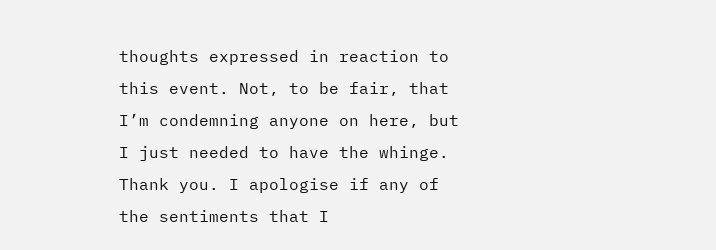thoughts expressed in reaction to this event. Not, to be fair, that I’m condemning anyone on here, but I just needed to have the whinge. Thank you. I apologise if any of the sentiments that I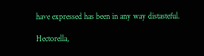have expressed has been in any way distasteful.

Hectorella,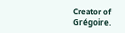Creator of Grégoire.